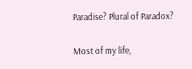Paradise? Plural of Paradox?

Most of my life,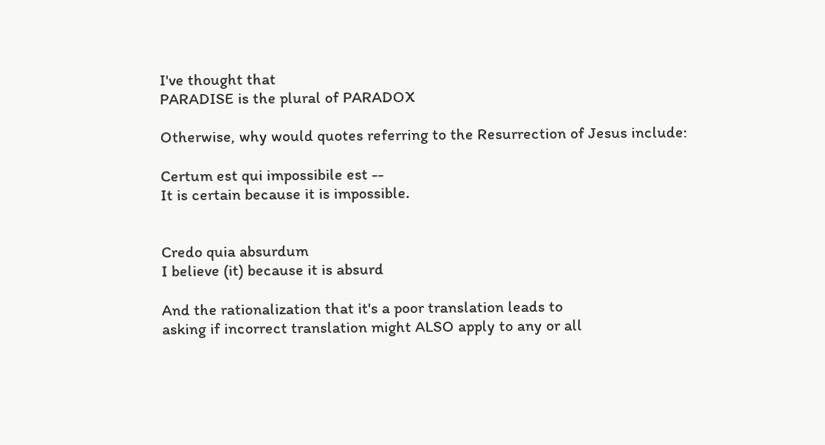I've thought that
PARADISE is the plural of PARADOX

Otherwise, why would quotes referring to the Resurrection of Jesus include:

Certum est qui impossibile est --
It is certain because it is impossible.


Credo quia absurdum
I believe (it) because it is absurd

And the rationalization that it's a poor translation leads to
asking if incorrect translation might ALSO apply to any or all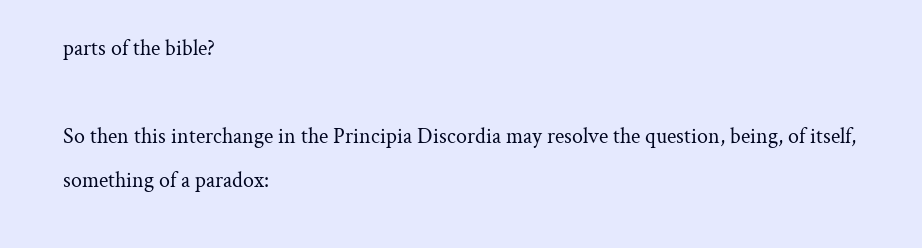parts of the bible?

So then this interchange in the Principia Discordia may resolve the question, being, of itself, something of a paradox: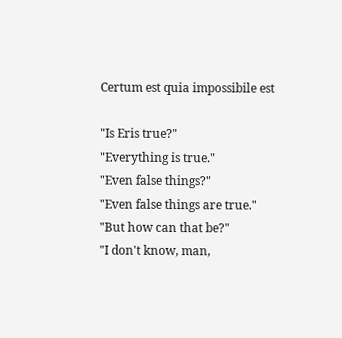Certum est quia impossibile est

"Is Eris true?"
"Everything is true."
"Even false things?"
"Even false things are true."
"But how can that be?"
"I don't know, man,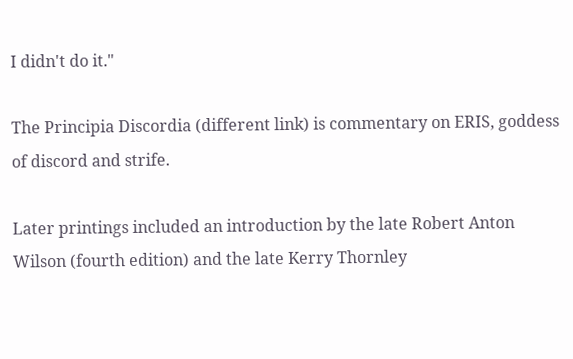I didn't do it."

The Principia Discordia (different link) is commentary on ERIS, goddess of discord and strife.

Later printings included an introduction by the late Robert Anton Wilson (fourth edition) and the late Kerry Thornley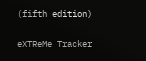(fifth edition)


eXTReMe Tracker